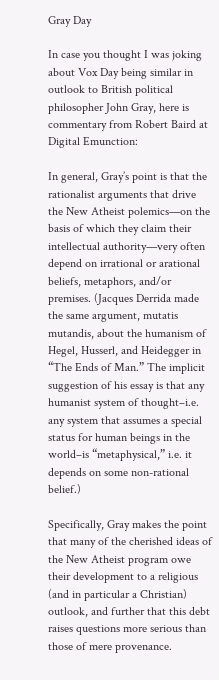Gray Day

In case you thought I was joking about Vox Day being similar in outlook to British political philosopher John Gray, here is commentary from Robert Baird at Digital Emunction:

In general, Gray’s point is that the rationalist arguments that drive the New Atheist polemics—on the basis of which they claim their intellectual authority—very often depend on irrational or arational beliefs, metaphors, and/or premises. (Jacques Derrida made the same argument, mutatis mutandis, about the humanism of Hegel, Husserl, and Heidegger in “The Ends of Man.” The implicit suggestion of his essay is that any humanist system of thought–i.e. any system that assumes a special status for human beings in the world–is “metaphysical,” i.e. it depends on some non-rational belief.)

Specifically, Gray makes the point that many of the cherished ideas of the New Atheist program owe their development to a religious (and in particular a Christian) outlook, and further that this debt raises questions more serious than those of mere provenance.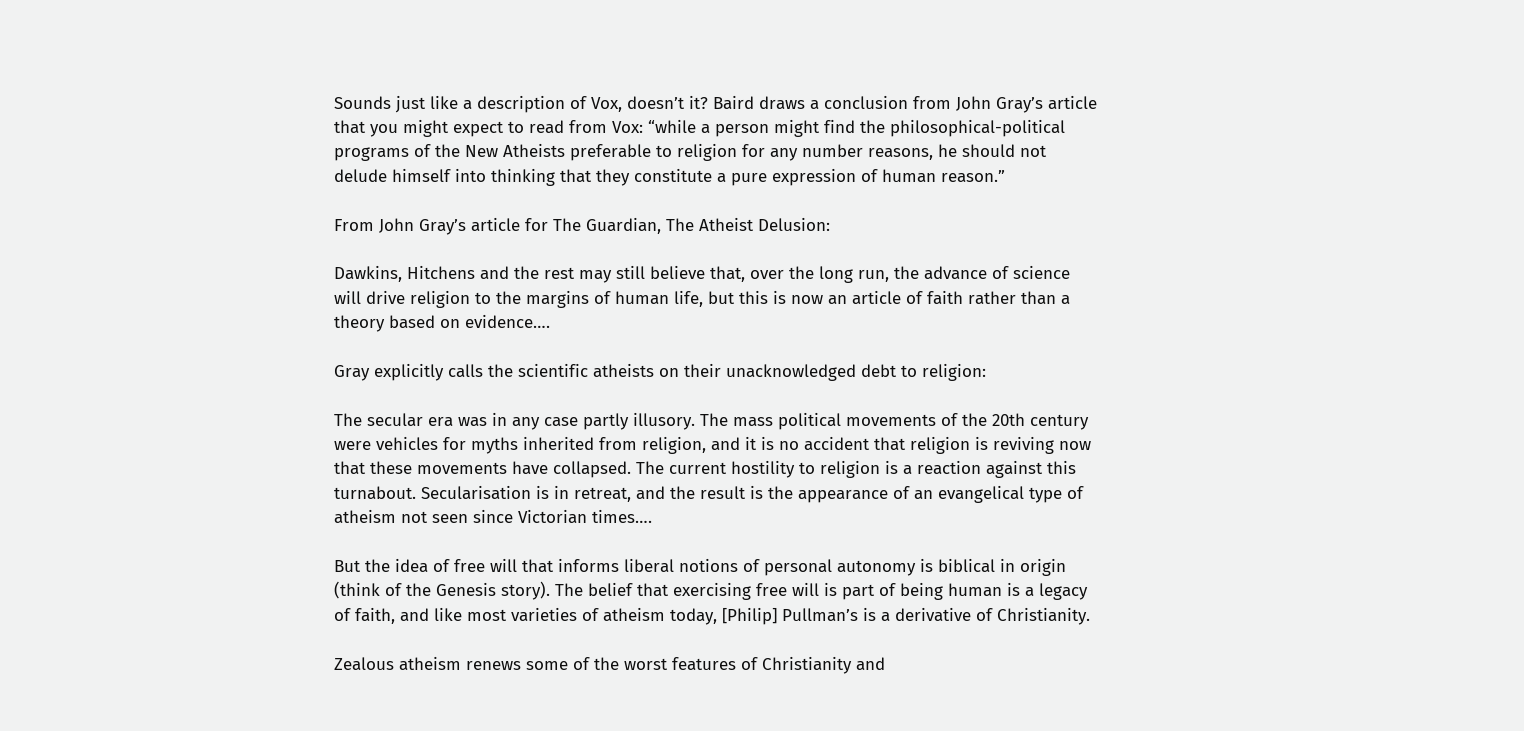Sounds just like a description of Vox, doesn’t it? Baird draws a conclusion from John Gray’s article that you might expect to read from Vox: “while a person might find the philosophical-political programs of the New Atheists preferable to religion for any number reasons, he should not delude himself into thinking that they constitute a pure expression of human reason.”

From John Gray’s article for The Guardian, The Atheist Delusion:

Dawkins, Hitchens and the rest may still believe that, over the long run, the advance of science will drive religion to the margins of human life, but this is now an article of faith rather than a theory based on evidence….

Gray explicitly calls the scientific atheists on their unacknowledged debt to religion:

The secular era was in any case partly illusory. The mass political movements of the 20th century were vehicles for myths inherited from religion, and it is no accident that religion is reviving now that these movements have collapsed. The current hostility to religion is a reaction against this turnabout. Secularisation is in retreat, and the result is the appearance of an evangelical type of atheism not seen since Victorian times….

But the idea of free will that informs liberal notions of personal autonomy is biblical in origin (think of the Genesis story). The belief that exercising free will is part of being human is a legacy of faith, and like most varieties of atheism today, [Philip] Pullman’s is a derivative of Christianity.

Zealous atheism renews some of the worst features of Christianity and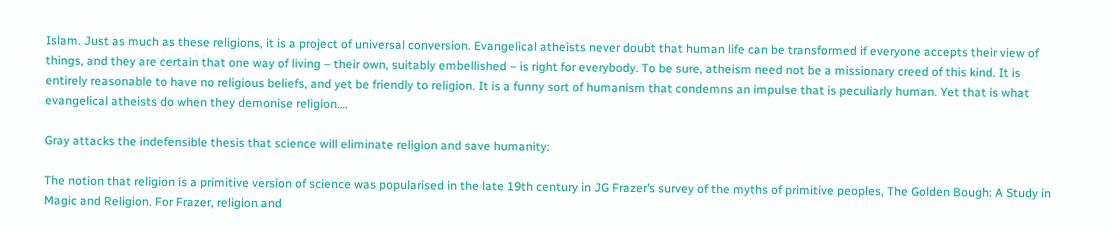Islam. Just as much as these religions, it is a project of universal conversion. Evangelical atheists never doubt that human life can be transformed if everyone accepts their view of things, and they are certain that one way of living – their own, suitably embellished – is right for everybody. To be sure, atheism need not be a missionary creed of this kind. It is entirely reasonable to have no religious beliefs, and yet be friendly to religion. It is a funny sort of humanism that condemns an impulse that is peculiarly human. Yet that is what evangelical atheists do when they demonise religion….

Gray attacks the indefensible thesis that science will eliminate religion and save humanity:

The notion that religion is a primitive version of science was popularised in the late 19th century in JG Frazer’s survey of the myths of primitive peoples, The Golden Bough: A Study in Magic and Religion. For Frazer, religion and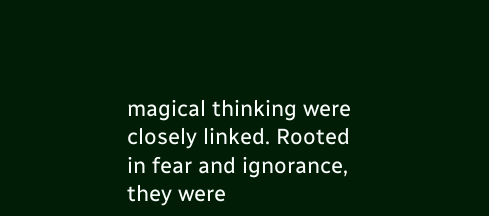magical thinking were closely linked. Rooted in fear and ignorance, they were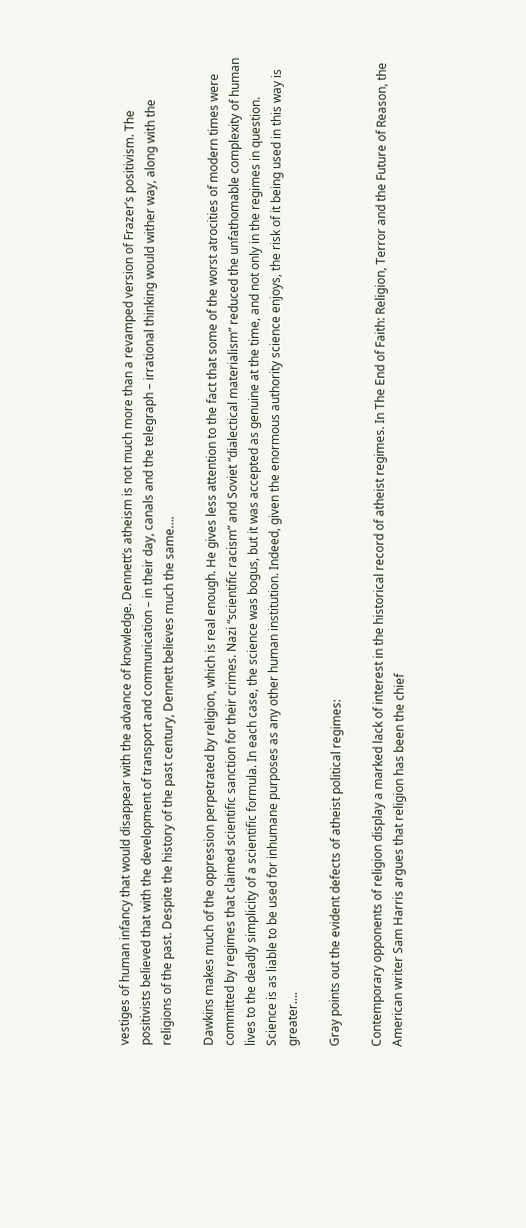vestiges of human infancy that would disappear with the advance of knowledge. Dennett’s atheism is not much more than a revamped version of Frazer’s positivism. The positivists believed that with the development of transport and communication – in their day, canals and the telegraph – irrational thinking would wither way, along with the religions of the past. Despite the history of the past century, Dennett believes much the same….

Dawkins makes much of the oppression perpetrated by religion, which is real enough. He gives less attention to the fact that some of the worst atrocities of modern times were committed by regimes that claimed scientific sanction for their crimes. Nazi “scientific racism” and Soviet “dialectical materialism” reduced the unfathomable complexity of human lives to the deadly simplicity of a scientific formula. In each case, the science was bogus, but it was accepted as genuine at the time, and not only in the regimes in question. Science is as liable to be used for inhumane purposes as any other human institution. Indeed, given the enormous authority science enjoys, the risk of it being used in this way is greater….

Gray points out the evident defects of atheist political regimes:

Contemporary opponents of religion display a marked lack of interest in the historical record of atheist regimes. In The End of Faith: Religion, Terror and the Future of Reason, the American writer Sam Harris argues that religion has been the chief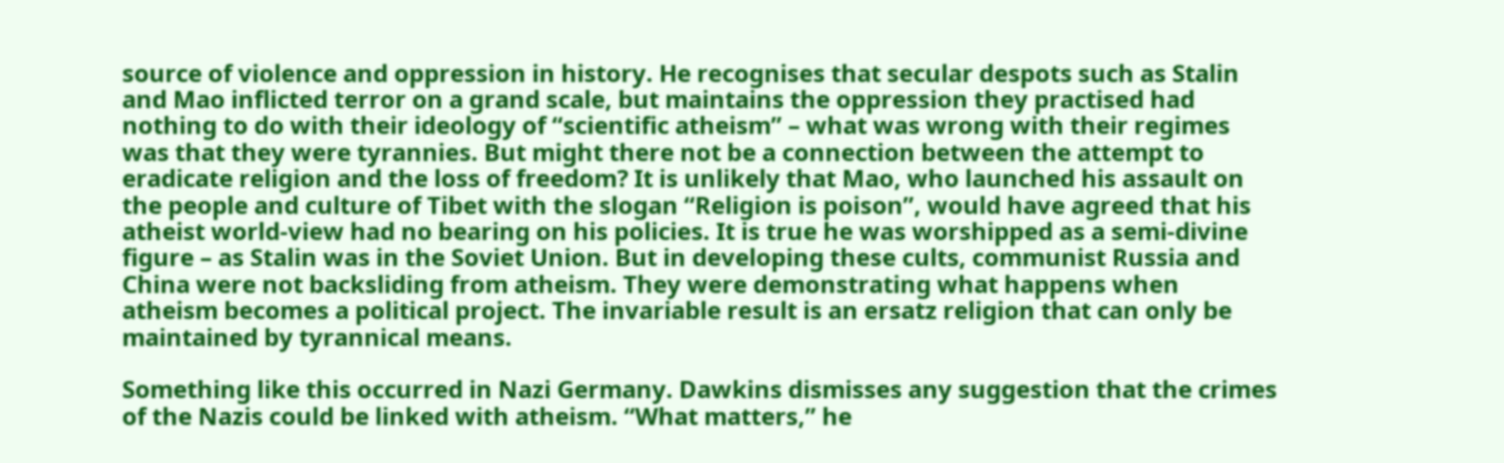source of violence and oppression in history. He recognises that secular despots such as Stalin and Mao inflicted terror on a grand scale, but maintains the oppression they practised had nothing to do with their ideology of “scientific atheism” – what was wrong with their regimes was that they were tyrannies. But might there not be a connection between the attempt to eradicate religion and the loss of freedom? It is unlikely that Mao, who launched his assault on the people and culture of Tibet with the slogan “Religion is poison”, would have agreed that his atheist world-view had no bearing on his policies. It is true he was worshipped as a semi-divine figure – as Stalin was in the Soviet Union. But in developing these cults, communist Russia and China were not backsliding from atheism. They were demonstrating what happens when atheism becomes a political project. The invariable result is an ersatz religion that can only be maintained by tyrannical means.

Something like this occurred in Nazi Germany. Dawkins dismisses any suggestion that the crimes of the Nazis could be linked with atheism. “What matters,” he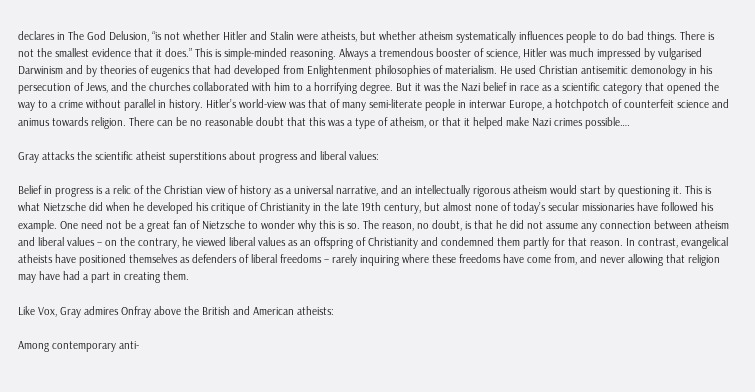declares in The God Delusion, “is not whether Hitler and Stalin were atheists, but whether atheism systematically influences people to do bad things. There is not the smallest evidence that it does.” This is simple-minded reasoning. Always a tremendous booster of science, Hitler was much impressed by vulgarised Darwinism and by theories of eugenics that had developed from Enlightenment philosophies of materialism. He used Christian antisemitic demonology in his persecution of Jews, and the churches collaborated with him to a horrifying degree. But it was the Nazi belief in race as a scientific category that opened the way to a crime without parallel in history. Hitler’s world-view was that of many semi-literate people in interwar Europe, a hotchpotch of counterfeit science and animus towards religion. There can be no reasonable doubt that this was a type of atheism, or that it helped make Nazi crimes possible….

Gray attacks the scientific atheist superstitions about progress and liberal values:

Belief in progress is a relic of the Christian view of history as a universal narrative, and an intellectually rigorous atheism would start by questioning it. This is what Nietzsche did when he developed his critique of Christianity in the late 19th century, but almost none of today’s secular missionaries have followed his example. One need not be a great fan of Nietzsche to wonder why this is so. The reason, no doubt, is that he did not assume any connection between atheism and liberal values – on the contrary, he viewed liberal values as an offspring of Christianity and condemned them partly for that reason. In contrast, evangelical atheists have positioned themselves as defenders of liberal freedoms – rarely inquiring where these freedoms have come from, and never allowing that religion may have had a part in creating them.

Like Vox, Gray admires Onfray above the British and American atheists:

Among contemporary anti-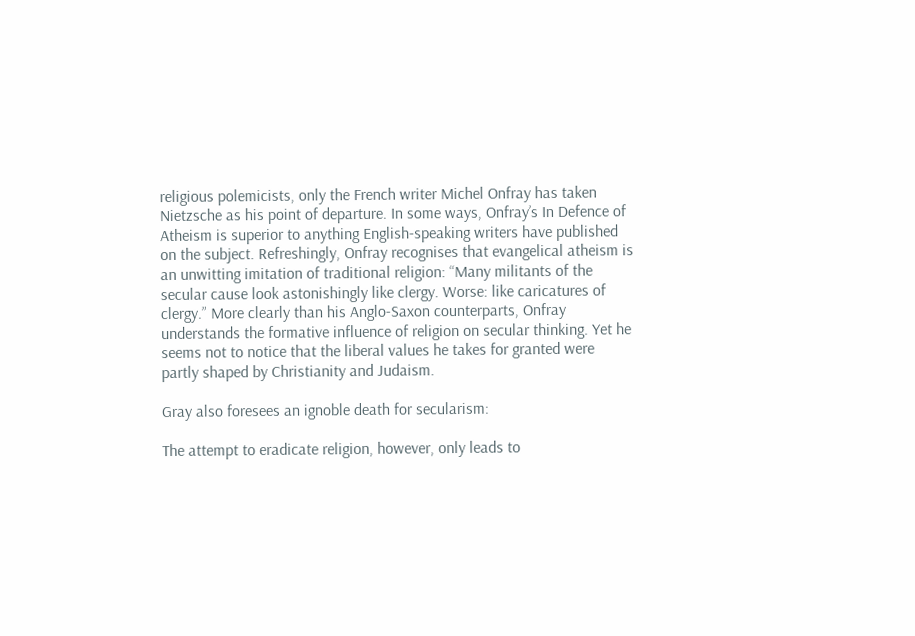religious polemicists, only the French writer Michel Onfray has taken Nietzsche as his point of departure. In some ways, Onfray’s In Defence of Atheism is superior to anything English-speaking writers have published on the subject. Refreshingly, Onfray recognises that evangelical atheism is an unwitting imitation of traditional religion: “Many militants of the secular cause look astonishingly like clergy. Worse: like caricatures of clergy.” More clearly than his Anglo-Saxon counterparts, Onfray understands the formative influence of religion on secular thinking. Yet he seems not to notice that the liberal values he takes for granted were partly shaped by Christianity and Judaism.

Gray also foresees an ignoble death for secularism:

The attempt to eradicate religion, however, only leads to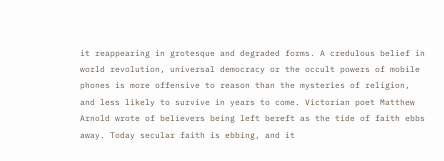it reappearing in grotesque and degraded forms. A credulous belief in world revolution, universal democracy or the occult powers of mobile phones is more offensive to reason than the mysteries of religion, and less likely to survive in years to come. Victorian poet Matthew Arnold wrote of believers being left bereft as the tide of faith ebbs away. Today secular faith is ebbing, and it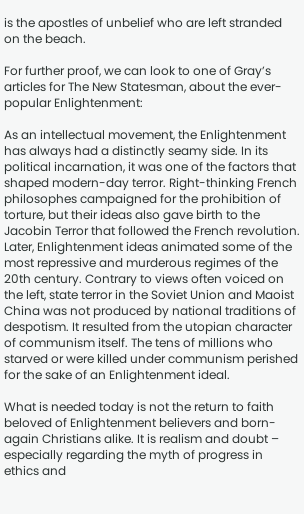is the apostles of unbelief who are left stranded on the beach.

For further proof, we can look to one of Gray’s articles for The New Statesman, about the ever-popular Enlightenment:

As an intellectual movement, the Enlightenment has always had a distinctly seamy side. In its political incarnation, it was one of the factors that shaped modern-day terror. Right-thinking French philosophes campaigned for the prohibition of torture, but their ideas also gave birth to the Jacobin Terror that followed the French revolution. Later, Enlightenment ideas animated some of the most repressive and murderous regimes of the 20th century. Contrary to views often voiced on the left, state terror in the Soviet Union and Maoist China was not produced by national traditions of despotism. It resulted from the utopian character of communism itself. The tens of millions who starved or were killed under communism perished for the sake of an Enlightenment ideal.

What is needed today is not the return to faith beloved of Enlightenment believers and born-again Christians alike. It is realism and doubt – especially regarding the myth of progress in ethics and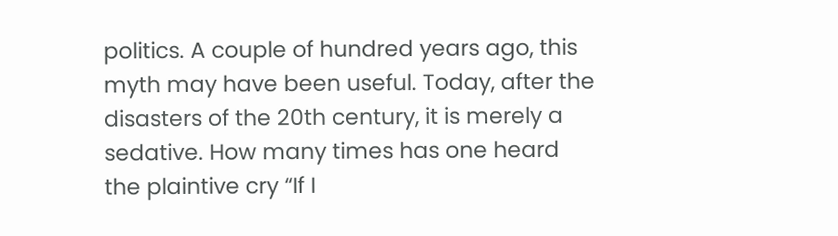politics. A couple of hundred years ago, this myth may have been useful. Today, after the disasters of the 20th century, it is merely a sedative. How many times has one heard the plaintive cry “If I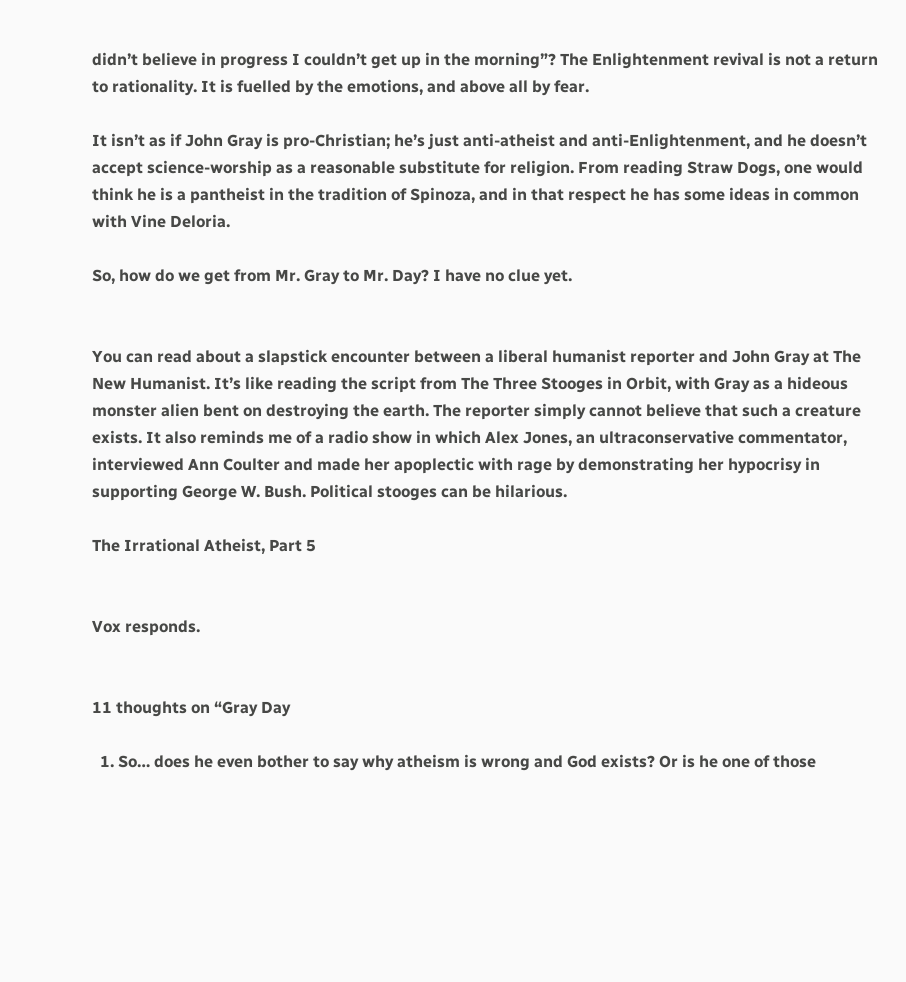didn’t believe in progress I couldn’t get up in the morning”? The Enlightenment revival is not a return to rationality. It is fuelled by the emotions, and above all by fear.

It isn’t as if John Gray is pro-Christian; he’s just anti-atheist and anti-Enlightenment, and he doesn’t accept science-worship as a reasonable substitute for religion. From reading Straw Dogs, one would think he is a pantheist in the tradition of Spinoza, and in that respect he has some ideas in common with Vine Deloria.

So, how do we get from Mr. Gray to Mr. Day? I have no clue yet.


You can read about a slapstick encounter between a liberal humanist reporter and John Gray at The New Humanist. It’s like reading the script from The Three Stooges in Orbit, with Gray as a hideous monster alien bent on destroying the earth. The reporter simply cannot believe that such a creature exists. It also reminds me of a radio show in which Alex Jones, an ultraconservative commentator, interviewed Ann Coulter and made her apoplectic with rage by demonstrating her hypocrisy in supporting George W. Bush. Political stooges can be hilarious.

The Irrational Atheist, Part 5


Vox responds.


11 thoughts on “Gray Day

  1. So… does he even bother to say why atheism is wrong and God exists? Or is he one of those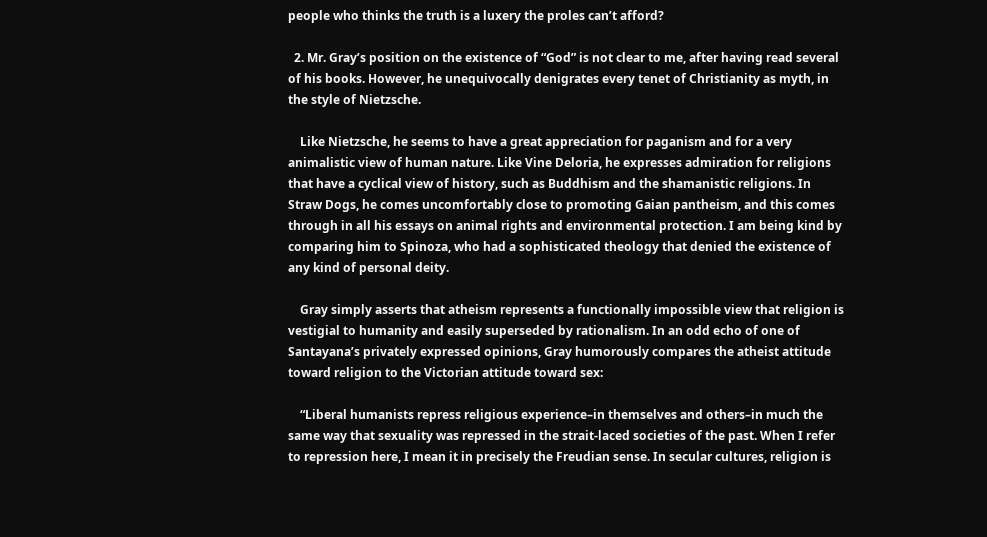people who thinks the truth is a luxery the proles can’t afford?

  2. Mr. Gray’s position on the existence of “God” is not clear to me, after having read several of his books. However, he unequivocally denigrates every tenet of Christianity as myth, in the style of Nietzsche.

    Like Nietzsche, he seems to have a great appreciation for paganism and for a very animalistic view of human nature. Like Vine Deloria, he expresses admiration for religions that have a cyclical view of history, such as Buddhism and the shamanistic religions. In Straw Dogs, he comes uncomfortably close to promoting Gaian pantheism, and this comes through in all his essays on animal rights and environmental protection. I am being kind by comparing him to Spinoza, who had a sophisticated theology that denied the existence of any kind of personal deity.

    Gray simply asserts that atheism represents a functionally impossible view that religion is vestigial to humanity and easily superseded by rationalism. In an odd echo of one of Santayana’s privately expressed opinions, Gray humorously compares the atheist attitude toward religion to the Victorian attitude toward sex:

    “Liberal humanists repress religious experience–in themselves and others–in much the same way that sexuality was repressed in the strait-laced societies of the past. When I refer to repression here, I mean it in precisely the Freudian sense. In secular cultures, religion is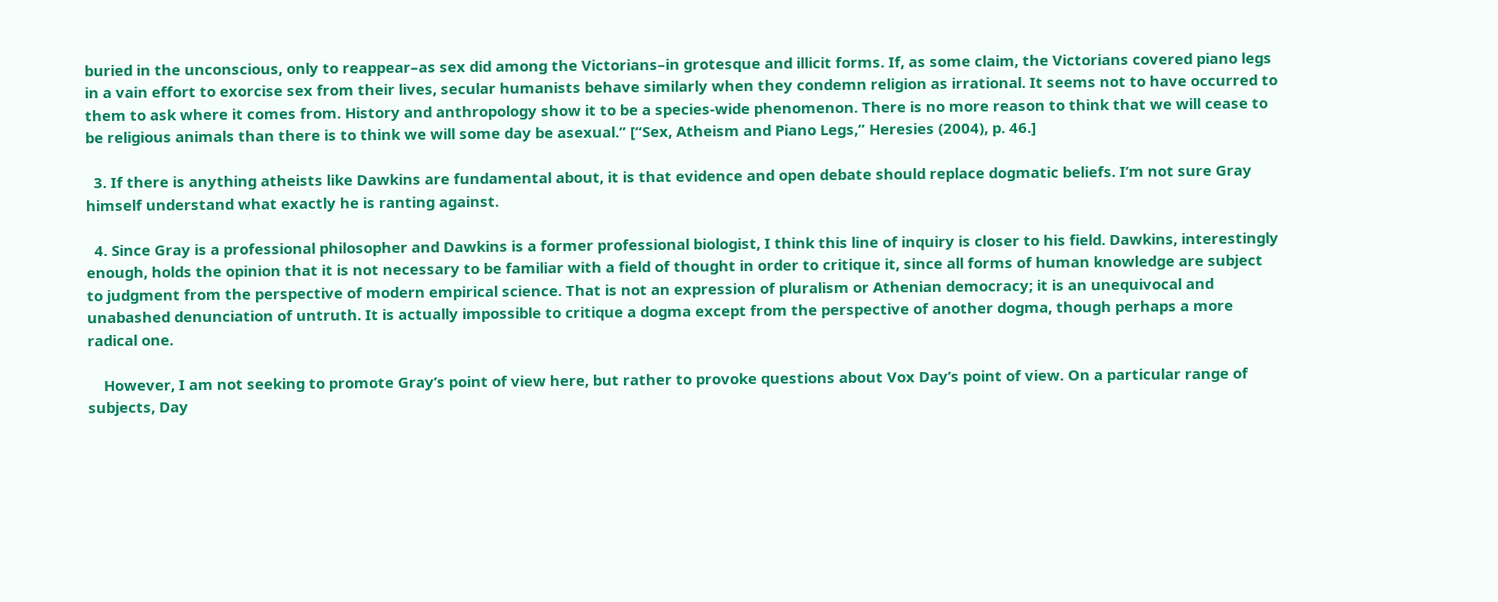buried in the unconscious, only to reappear–as sex did among the Victorians–in grotesque and illicit forms. If, as some claim, the Victorians covered piano legs in a vain effort to exorcise sex from their lives, secular humanists behave similarly when they condemn religion as irrational. It seems not to have occurred to them to ask where it comes from. History and anthropology show it to be a species-wide phenomenon. There is no more reason to think that we will cease to be religious animals than there is to think we will some day be asexual.” [“Sex, Atheism and Piano Legs,” Heresies (2004), p. 46.]

  3. If there is anything atheists like Dawkins are fundamental about, it is that evidence and open debate should replace dogmatic beliefs. I’m not sure Gray himself understand what exactly he is ranting against.

  4. Since Gray is a professional philosopher and Dawkins is a former professional biologist, I think this line of inquiry is closer to his field. Dawkins, interestingly enough, holds the opinion that it is not necessary to be familiar with a field of thought in order to critique it, since all forms of human knowledge are subject to judgment from the perspective of modern empirical science. That is not an expression of pluralism or Athenian democracy; it is an unequivocal and unabashed denunciation of untruth. It is actually impossible to critique a dogma except from the perspective of another dogma, though perhaps a more radical one.

    However, I am not seeking to promote Gray’s point of view here, but rather to provoke questions about Vox Day’s point of view. On a particular range of subjects, Day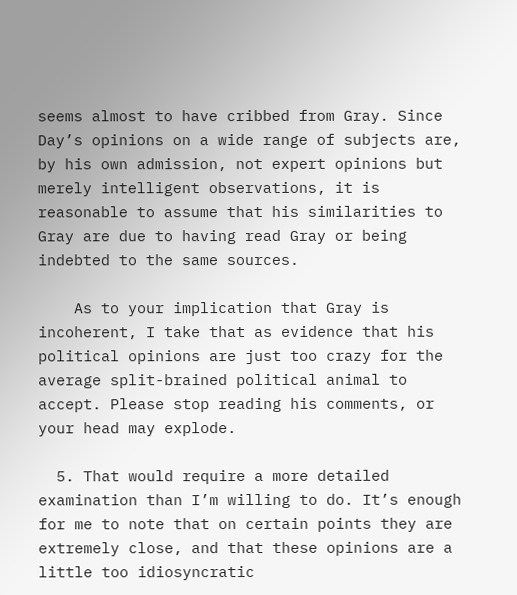seems almost to have cribbed from Gray. Since Day’s opinions on a wide range of subjects are, by his own admission, not expert opinions but merely intelligent observations, it is reasonable to assume that his similarities to Gray are due to having read Gray or being indebted to the same sources.

    As to your implication that Gray is incoherent, I take that as evidence that his political opinions are just too crazy for the average split-brained political animal to accept. Please stop reading his comments, or your head may explode.

  5. That would require a more detailed examination than I’m willing to do. It’s enough for me to note that on certain points they are extremely close, and that these opinions are a little too idiosyncratic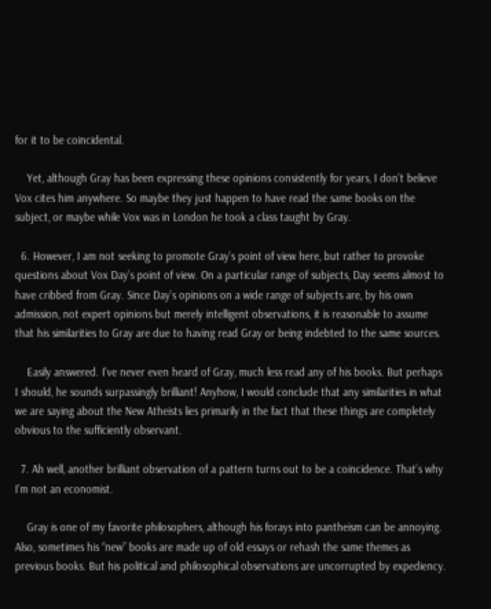for it to be coincidental.

    Yet, although Gray has been expressing these opinions consistently for years, I don’t believe Vox cites him anywhere. So maybe they just happen to have read the same books on the subject, or maybe while Vox was in London he took a class taught by Gray.

  6. However, I am not seeking to promote Gray’s point of view here, but rather to provoke questions about Vox Day’s point of view. On a particular range of subjects, Day seems almost to have cribbed from Gray. Since Day’s opinions on a wide range of subjects are, by his own admission, not expert opinions but merely intelligent observations, it is reasonable to assume that his similarities to Gray are due to having read Gray or being indebted to the same sources.

    Easily answered. I’ve never even heard of Gray, much less read any of his books. But perhaps I should, he sounds surpassingly brilliant! Anyhow, I would conclude that any similarities in what we are saying about the New Atheists lies primarily in the fact that these things are completely obvious to the sufficiently observant.

  7. Ah well, another brilliant observation of a pattern turns out to be a coincidence. That’s why I’m not an economist.

    Gray is one of my favorite philosophers, although his forays into pantheism can be annoying. Also, sometimes his “new” books are made up of old essays or rehash the same themes as previous books. But his political and philosophical observations are uncorrupted by expediency.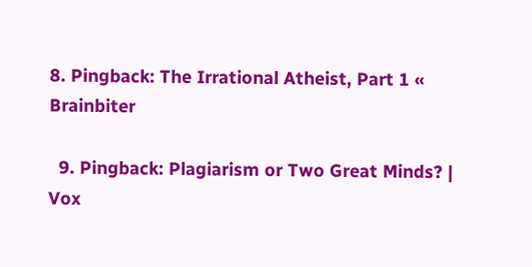8. Pingback: The Irrational Atheist, Part 1 « Brainbiter

  9. Pingback: Plagiarism or Two Great Minds? | Vox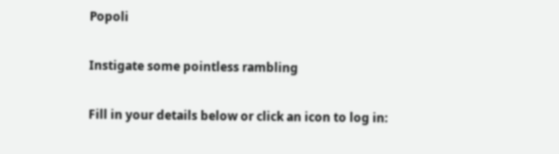Popoli

Instigate some pointless rambling

Fill in your details below or click an icon to log in: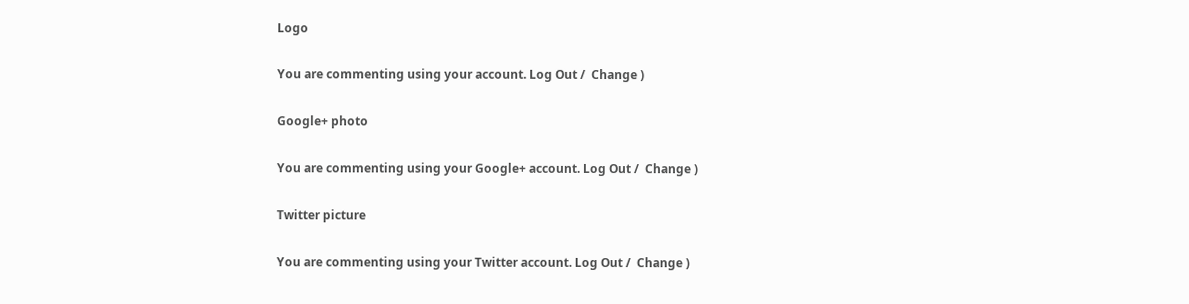Logo

You are commenting using your account. Log Out /  Change )

Google+ photo

You are commenting using your Google+ account. Log Out /  Change )

Twitter picture

You are commenting using your Twitter account. Log Out /  Change )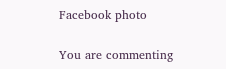Facebook photo

You are commenting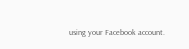using your Facebook account.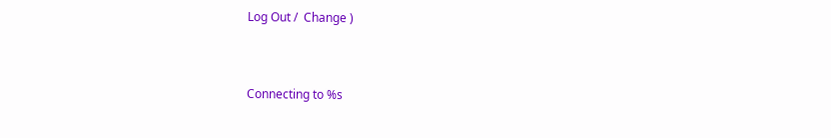Log Out /  Change )


Connecting to %s